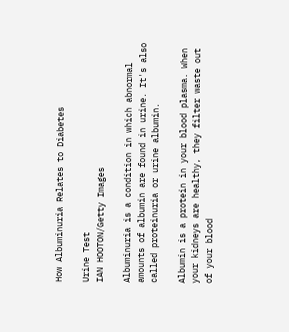How Albuminuria Relates to Diabetes

Urine Test
IAN HOOTON/Getty Images

Albuminuria is a condition in which abnormal amounts of albumin are found in urine. It's also called proteinuria or urine albumin.

Albumin is a protein in your blood plasma. When your kidneys are healthy, they filter waste out of your blood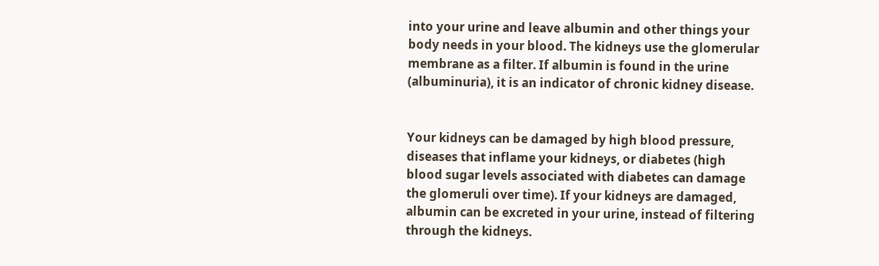into your urine and leave albumin and other things your body needs in your blood. The kidneys use the glomerular membrane as a filter. If albumin is found in the urine (albuminuria), it is an indicator of chronic kidney disease.


Your kidneys can be damaged by high blood pressure, diseases that inflame your kidneys, or diabetes (high blood sugar levels associated with diabetes can damage the glomeruli over time). If your kidneys are damaged, albumin can be excreted in your urine, instead of filtering through the kidneys.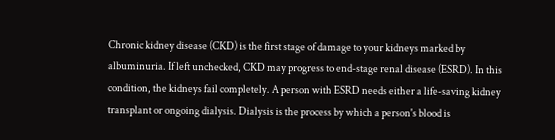Chronic kidney disease (CKD) is the first stage of damage to your kidneys marked by albuminuria. If left unchecked, CKD may progress to end-stage renal disease (ESRD). In this condition, the kidneys fail completely. A person with ESRD needs either a life-saving kidney transplant or ongoing dialysis. Dialysis is the process by which a person's blood is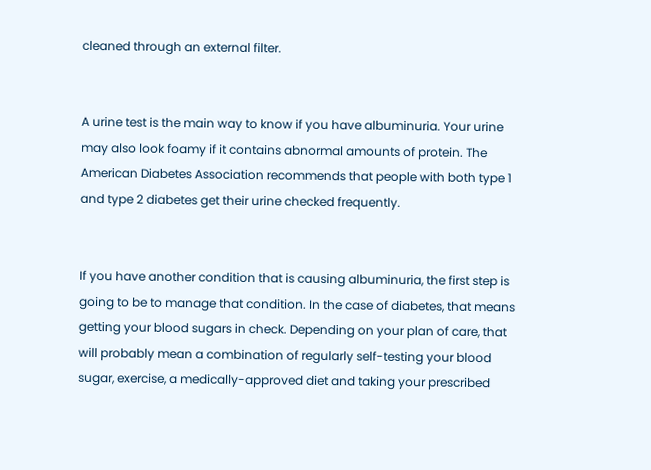cleaned through an external filter.


A urine test is the main way to know if you have albuminuria. Your urine may also look foamy if it contains abnormal amounts of protein. The American Diabetes Association recommends that people with both type 1 and type 2 diabetes get their urine checked frequently.


If you have another condition that is causing albuminuria, the first step is going to be to manage that condition. In the case of diabetes, that means getting your blood sugars in check. Depending on your plan of care, that will probably mean a combination of regularly self-testing your blood sugar, exercise, a medically-approved diet and taking your prescribed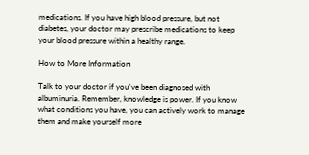medications. If you have high blood pressure, but not diabetes, your doctor may prescribe medications to keep your blood pressure within a healthy range.

How to More Information

Talk to your doctor if you've been diagnosed with albuminuria. Remember, knowledge is power. If you know what conditions you have, you can actively work to manage them and make yourself more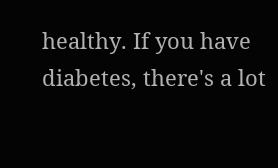healthy. If you have diabetes, there's a lot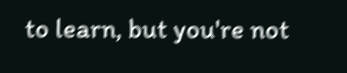to learn, but you're not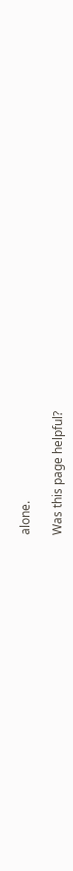alone.

Was this page helpful?